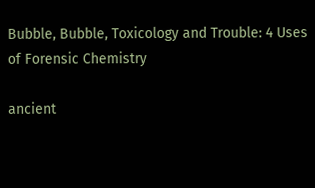Bubble, Bubble, Toxicology and Trouble: 4 Uses of Forensic Chemistry

ancient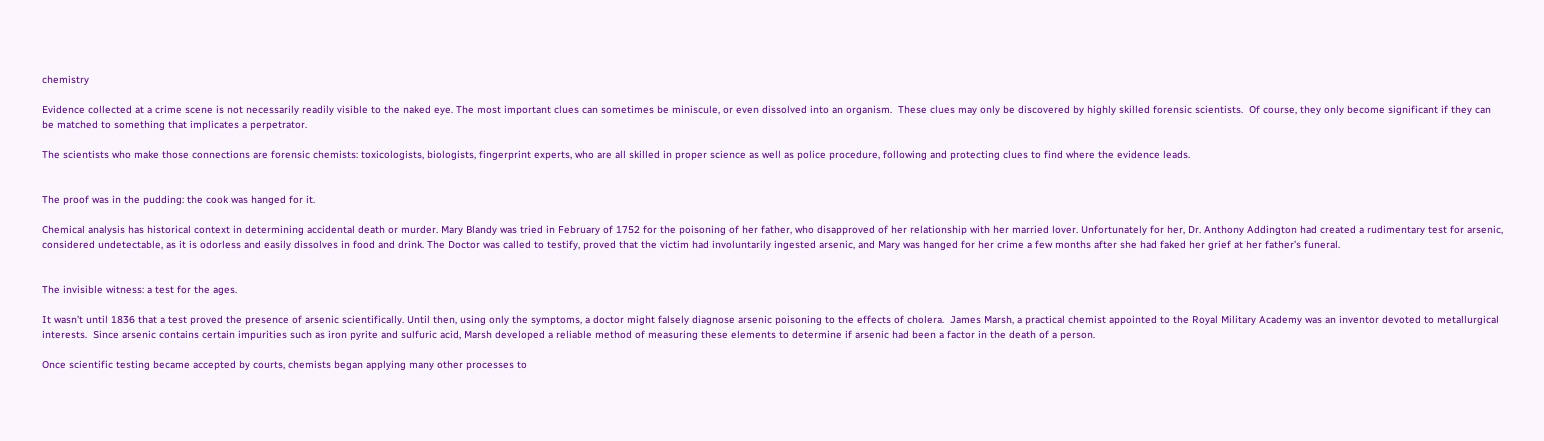chemistry

Evidence collected at a crime scene is not necessarily readily visible to the naked eye. The most important clues can sometimes be miniscule, or even dissolved into an organism.  These clues may only be discovered by highly skilled forensic scientists.  Of course, they only become significant if they can be matched to something that implicates a perpetrator.

The scientists who make those connections are forensic chemists: toxicologists, biologists, fingerprint experts, who are all skilled in proper science as well as police procedure, following and protecting clues to find where the evidence leads.


The proof was in the pudding: the cook was hanged for it.

Chemical analysis has historical context in determining accidental death or murder. Mary Blandy was tried in February of 1752 for the poisoning of her father, who disapproved of her relationship with her married lover. Unfortunately for her, Dr. Anthony Addington had created a rudimentary test for arsenic, considered undetectable, as it is odorless and easily dissolves in food and drink. The Doctor was called to testify, proved that the victim had involuntarily ingested arsenic, and Mary was hanged for her crime a few months after she had faked her grief at her father’s funeral.


The invisible witness: a test for the ages.

It wasn’t until 1836 that a test proved the presence of arsenic scientifically. Until then, using only the symptoms, a doctor might falsely diagnose arsenic poisoning to the effects of cholera.  James Marsh, a practical chemist appointed to the Royal Military Academy was an inventor devoted to metallurgical interests.  Since arsenic contains certain impurities such as iron pyrite and sulfuric acid, Marsh developed a reliable method of measuring these elements to determine if arsenic had been a factor in the death of a person.

Once scientific testing became accepted by courts, chemists began applying many other processes to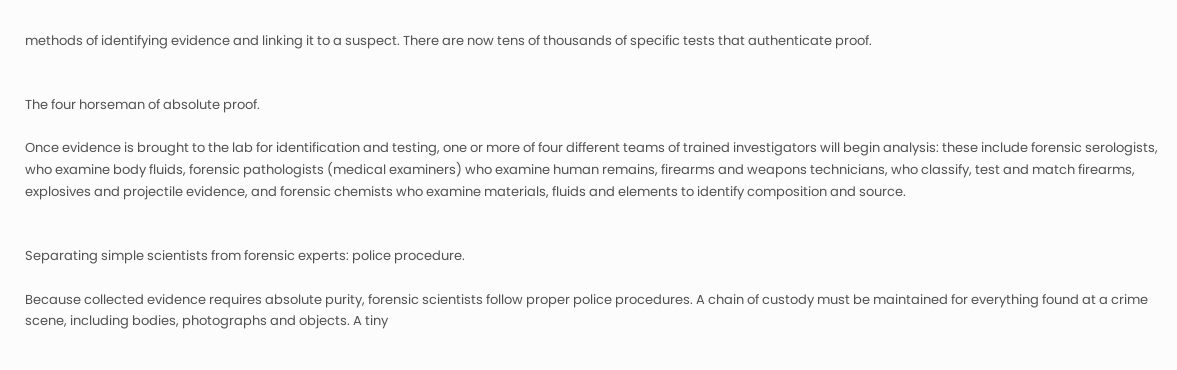methods of identifying evidence and linking it to a suspect. There are now tens of thousands of specific tests that authenticate proof.


The four horseman of absolute proof.

Once evidence is brought to the lab for identification and testing, one or more of four different teams of trained investigators will begin analysis: these include forensic serologists, who examine body fluids, forensic pathologists (medical examiners) who examine human remains, firearms and weapons technicians, who classify, test and match firearms, explosives and projectile evidence, and forensic chemists who examine materials, fluids and elements to identify composition and source.


Separating simple scientists from forensic experts: police procedure.

Because collected evidence requires absolute purity, forensic scientists follow proper police procedures. A chain of custody must be maintained for everything found at a crime scene, including bodies, photographs and objects. A tiny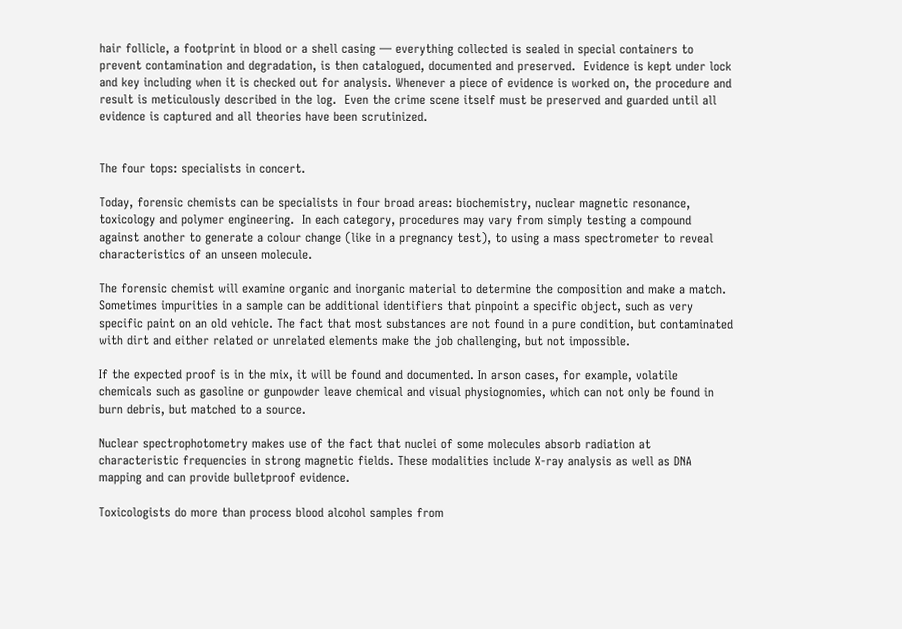hair follicle, a footprint in blood or a shell casing — everything collected is sealed in special containers to prevent contamination and degradation, is then catalogued, documented and preserved.  Evidence is kept under lock and key including when it is checked out for analysis. Whenever a piece of evidence is worked on, the procedure and result is meticulously described in the log.  Even the crime scene itself must be preserved and guarded until all evidence is captured and all theories have been scrutinized.


The four tops: specialists in concert.

Today, forensic chemists can be specialists in four broad areas: biochemistry, nuclear magnetic resonance, toxicology and polymer engineering.  In each category, procedures may vary from simply testing a compound against another to generate a colour change (like in a pregnancy test), to using a mass spectrometer to reveal characteristics of an unseen molecule.

The forensic chemist will examine organic and inorganic material to determine the composition and make a match. Sometimes impurities in a sample can be additional identifiers that pinpoint a specific object, such as very specific paint on an old vehicle. The fact that most substances are not found in a pure condition, but contaminated with dirt and either related or unrelated elements make the job challenging, but not impossible.

If the expected proof is in the mix, it will be found and documented. In arson cases, for example, volatile chemicals such as gasoline or gunpowder leave chemical and visual physiognomies, which can not only be found in burn debris, but matched to a source.

Nuclear spectrophotometry makes use of the fact that nuclei of some molecules absorb radiation at characteristic frequencies in strong magnetic fields. These modalities include X-ray analysis as well as DNA mapping and can provide bulletproof evidence.

Toxicologists do more than process blood alcohol samples from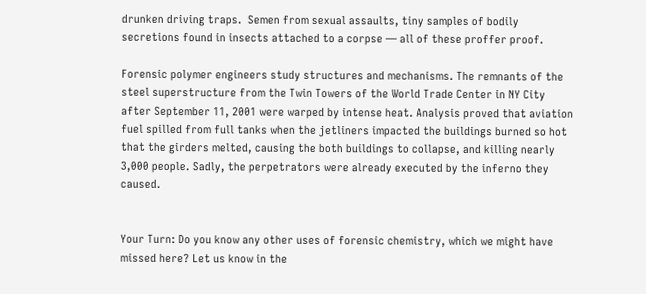drunken driving traps.  Semen from sexual assaults, tiny samples of bodily secretions found in insects attached to a corpse — all of these proffer proof.

Forensic polymer engineers study structures and mechanisms. The remnants of the steel superstructure from the Twin Towers of the World Trade Center in NY City after September 11, 2001 were warped by intense heat. Analysis proved that aviation fuel spilled from full tanks when the jetliners impacted the buildings burned so hot that the girders melted, causing the both buildings to collapse, and killing nearly 3,000 people. Sadly, the perpetrators were already executed by the inferno they caused.


Your Turn: Do you know any other uses of forensic chemistry, which we might have missed here? Let us know in the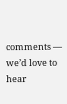comments — we’d love to hear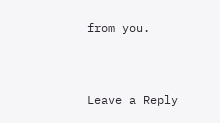from you.



Leave a Reply